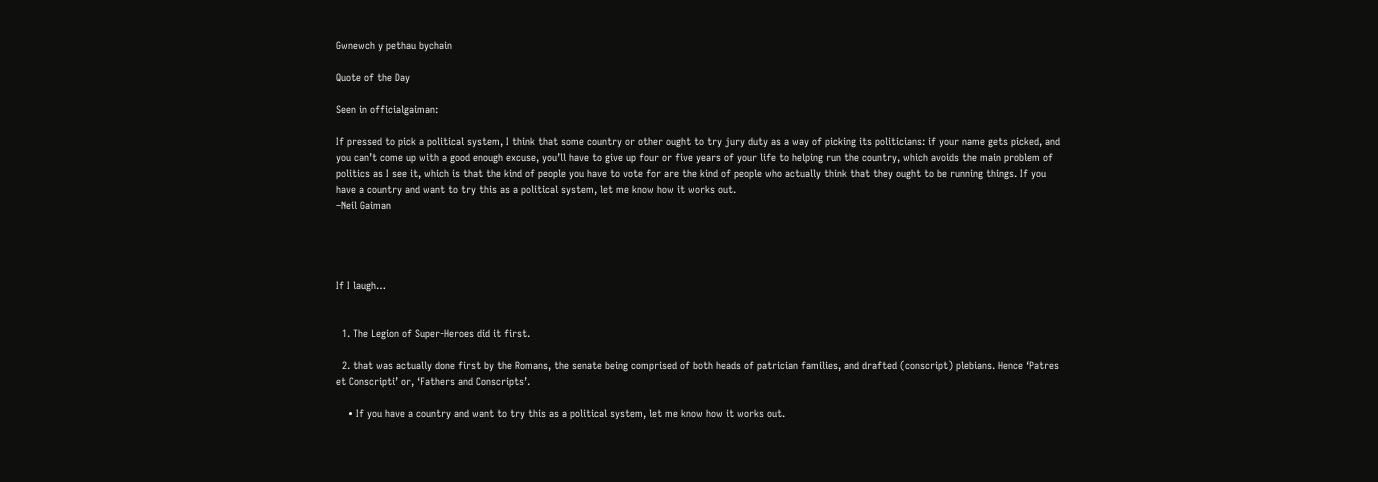Gwnewch y pethau bychain

Quote of the Day

Seen in officialgaiman:

If pressed to pick a political system, I think that some country or other ought to try jury duty as a way of picking its politicians: if your name gets picked, and you can’t come up with a good enough excuse, you’ll have to give up four or five years of your life to helping run the country, which avoids the main problem of politics as I see it, which is that the kind of people you have to vote for are the kind of people who actually think that they ought to be running things. If you have a country and want to try this as a political system, let me know how it works out.
–Neil Gaiman




If I laugh…


  1. The Legion of Super-Heroes did it first.

  2. that was actually done first by the Romans, the senate being comprised of both heads of patrician families, and drafted (conscript) plebians. Hence ‘Patres et Conscripti’ or, ‘Fathers and Conscripts’.

    • If you have a country and want to try this as a political system, let me know how it works out.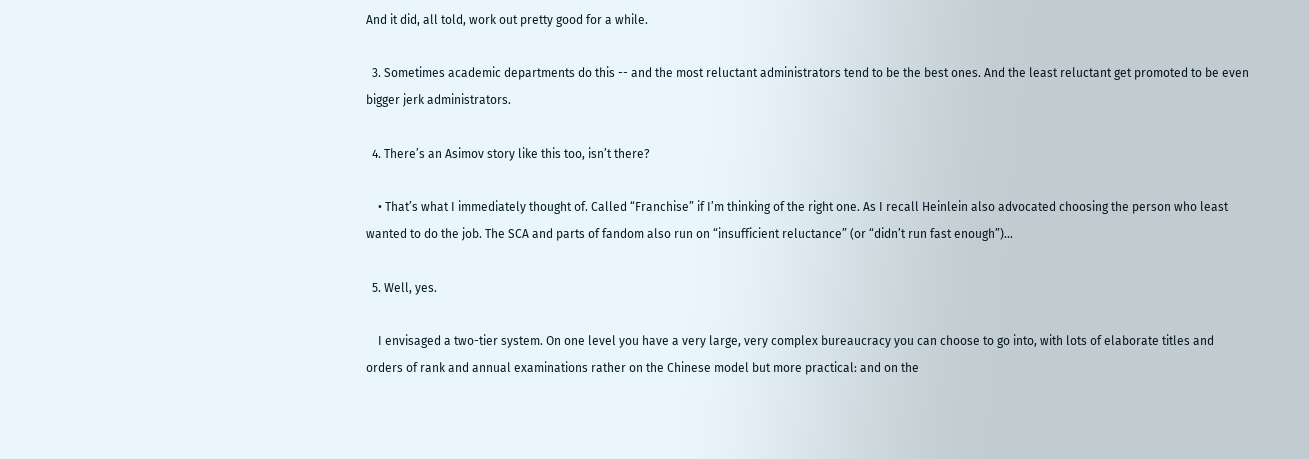And it did, all told, work out pretty good for a while.

  3. Sometimes academic departments do this -- and the most reluctant administrators tend to be the best ones. And the least reluctant get promoted to be even bigger jerk administrators.

  4. There’s an Asimov story like this too, isn’t there?

    • That’s what I immediately thought of. Called “Franchise” if I’m thinking of the right one. As I recall Heinlein also advocated choosing the person who least wanted to do the job. The SCA and parts of fandom also run on “insufficient reluctance” (or “didn’t run fast enough”)…

  5. Well, yes.

    I envisaged a two-tier system. On one level you have a very large, very complex bureaucracy you can choose to go into, with lots of elaborate titles and orders of rank and annual examinations rather on the Chinese model but more practical: and on the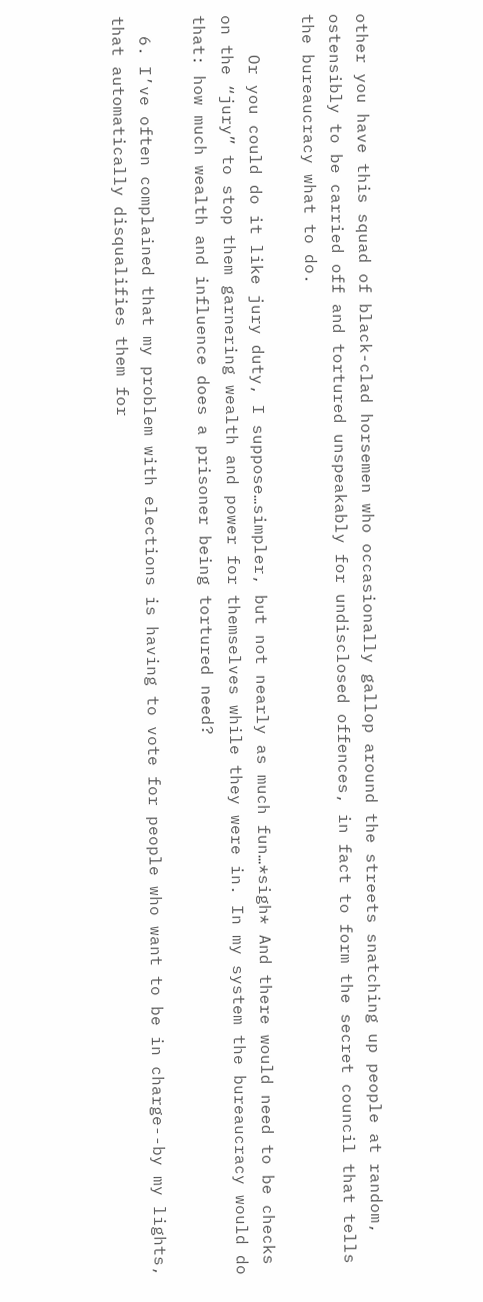other you have this squad of black-clad horsemen who occasionally gallop around the streets snatching up people at random, ostensibly to be carried off and tortured unspeakably for undisclosed offences, in fact to form the secret council that tells the bureaucracy what to do.

    Or you could do it like jury duty, I suppose…simpler, but not nearly as much fun…*sigh* And there would need to be checks on the “jury” to stop them garnering wealth and power for themselves while they were in. In my system the bureaucracy would do that: how much wealth and influence does a prisoner being tortured need?

  6. I’ve often complained that my problem with elections is having to vote for people who want to be in charge--by my lights, that automatically disqualifies them for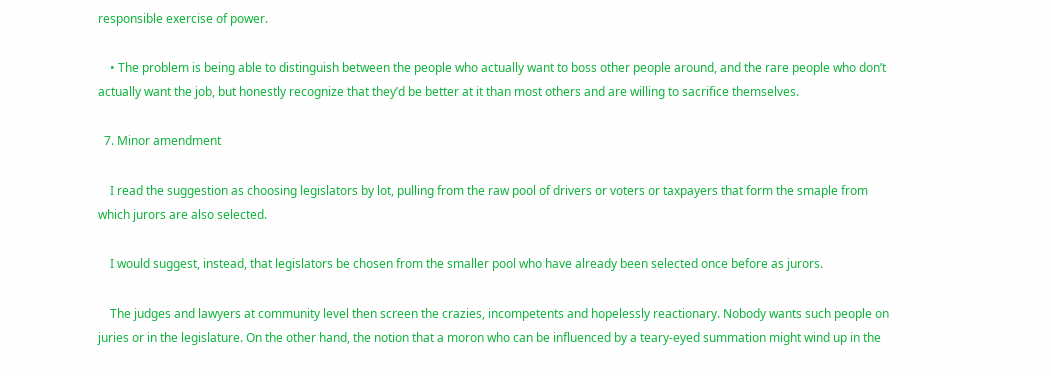responsible exercise of power.

    • The problem is being able to distinguish between the people who actually want to boss other people around, and the rare people who don’t actually want the job, but honestly recognize that they’d be better at it than most others and are willing to sacrifice themselves.

  7. Minor amendment

    I read the suggestion as choosing legislators by lot, pulling from the raw pool of drivers or voters or taxpayers that form the smaple from which jurors are also selected.

    I would suggest, instead, that legislators be chosen from the smaller pool who have already been selected once before as jurors.

    The judges and lawyers at community level then screen the crazies, incompetents and hopelessly reactionary. Nobody wants such people on juries or in the legislature. On the other hand, the notion that a moron who can be influenced by a teary-eyed summation might wind up in the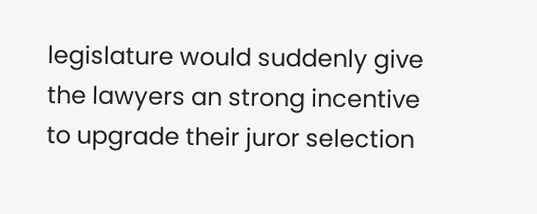legislature would suddenly give the lawyers an strong incentive to upgrade their juror selection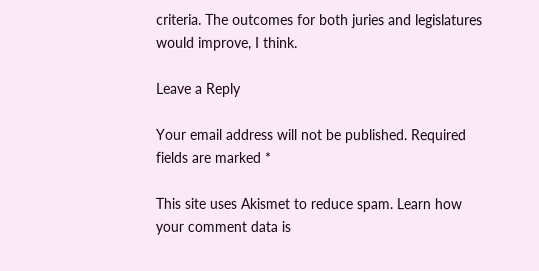criteria. The outcomes for both juries and legislatures would improve, I think.

Leave a Reply

Your email address will not be published. Required fields are marked *

This site uses Akismet to reduce spam. Learn how your comment data is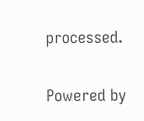processed.

Powered by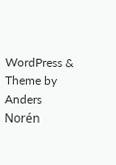WordPress & Theme by Anders Norén